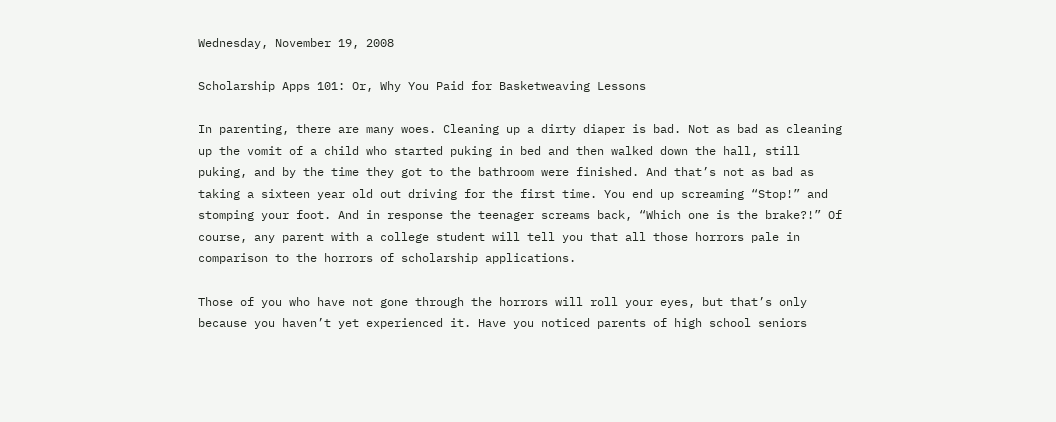Wednesday, November 19, 2008

Scholarship Apps 101: Or, Why You Paid for Basketweaving Lessons

In parenting, there are many woes. Cleaning up a dirty diaper is bad. Not as bad as cleaning up the vomit of a child who started puking in bed and then walked down the hall, still puking, and by the time they got to the bathroom were finished. And that’s not as bad as taking a sixteen year old out driving for the first time. You end up screaming “Stop!” and stomping your foot. And in response the teenager screams back, “Which one is the brake?!” Of course, any parent with a college student will tell you that all those horrors pale in comparison to the horrors of scholarship applications.

Those of you who have not gone through the horrors will roll your eyes, but that’s only because you haven’t yet experienced it. Have you noticed parents of high school seniors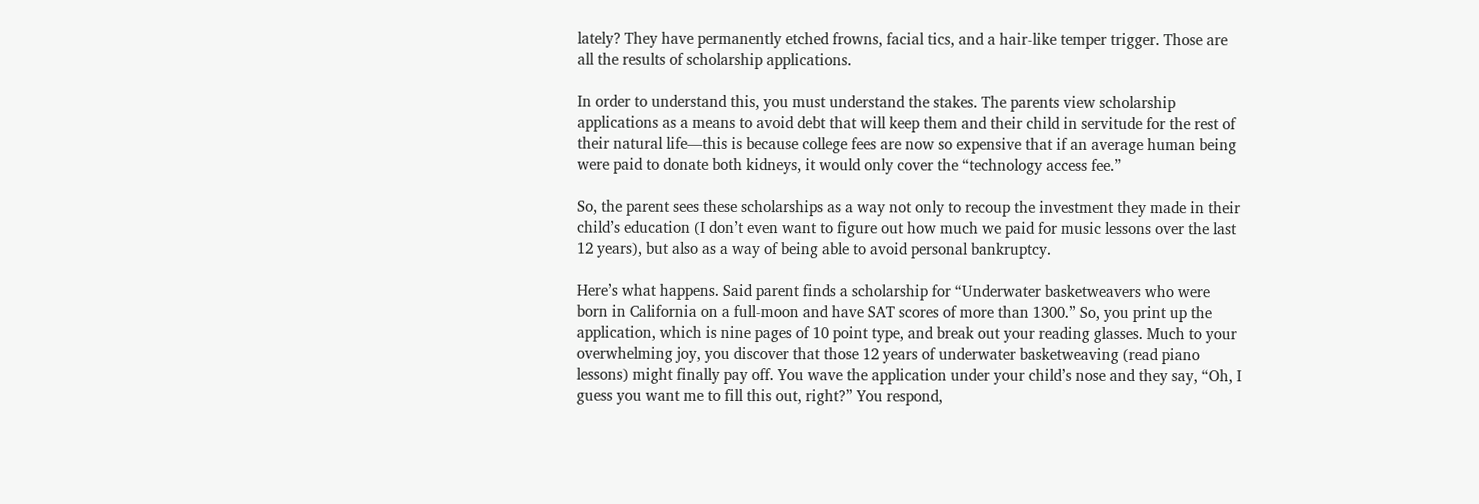lately? They have permanently etched frowns, facial tics, and a hair-like temper trigger. Those are all the results of scholarship applications.

In order to understand this, you must understand the stakes. The parents view scholarship applications as a means to avoid debt that will keep them and their child in servitude for the rest of their natural life—this is because college fees are now so expensive that if an average human being were paid to donate both kidneys, it would only cover the “technology access fee.”

So, the parent sees these scholarships as a way not only to recoup the investment they made in their child’s education (I don’t even want to figure out how much we paid for music lessons over the last 12 years), but also as a way of being able to avoid personal bankruptcy.

Here’s what happens. Said parent finds a scholarship for “Underwater basketweavers who were born in California on a full-moon and have SAT scores of more than 1300.” So, you print up the application, which is nine pages of 10 point type, and break out your reading glasses. Much to your overwhelming joy, you discover that those 12 years of underwater basketweaving (read piano lessons) might finally pay off. You wave the application under your child’s nose and they say, “Oh, I guess you want me to fill this out, right?” You respond,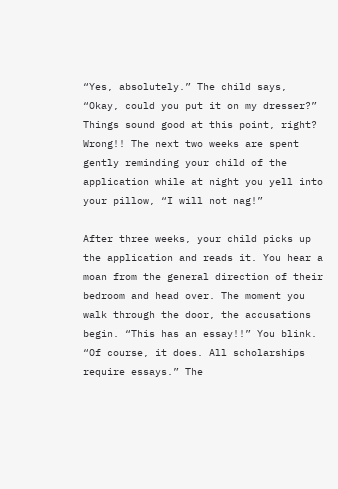“Yes, absolutely.” The child says, “Okay, could you put it on my dresser?” Things sound good at this point, right? Wrong!! The next two weeks are spent gently reminding your child of the application while at night you yell into your pillow, “I will not nag!”

After three weeks, your child picks up the application and reads it. You hear a moan from the general direction of their bedroom and head over. The moment you walk through the door, the accusations begin. “This has an essay!!” You blink. “Of course, it does. All scholarships require essays.” The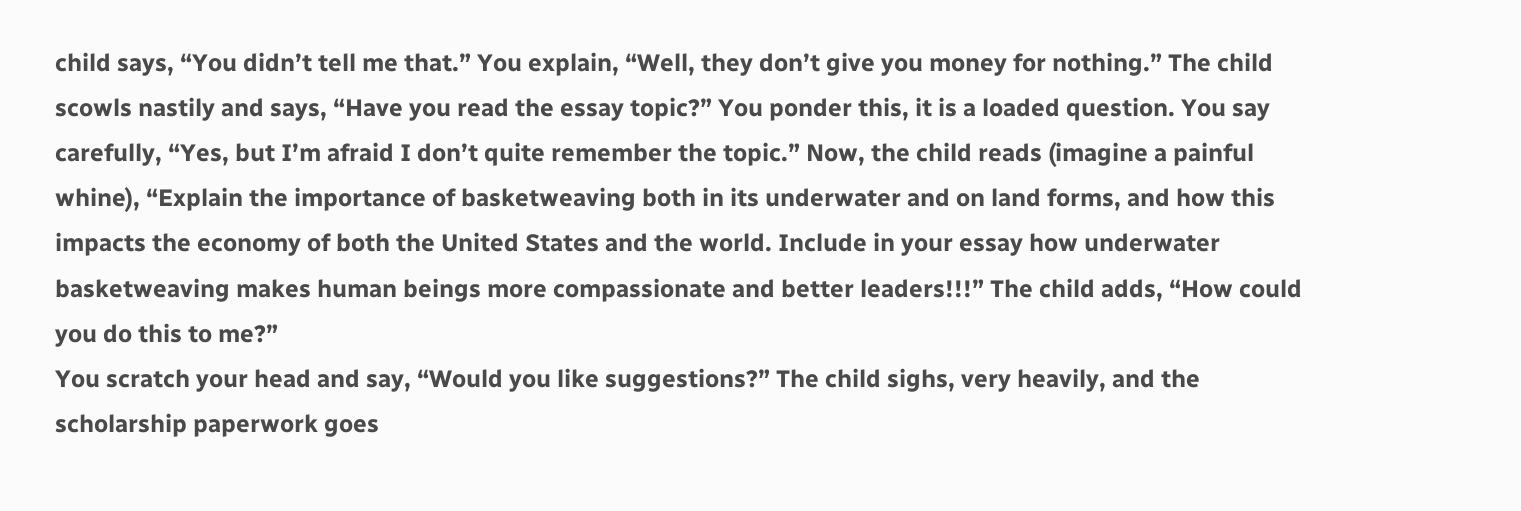child says, “You didn’t tell me that.” You explain, “Well, they don’t give you money for nothing.” The child scowls nastily and says, “Have you read the essay topic?” You ponder this, it is a loaded question. You say carefully, “Yes, but I’m afraid I don’t quite remember the topic.” Now, the child reads (imagine a painful whine), “Explain the importance of basketweaving both in its underwater and on land forms, and how this impacts the economy of both the United States and the world. Include in your essay how underwater basketweaving makes human beings more compassionate and better leaders!!!” The child adds, “How could you do this to me?”
You scratch your head and say, “Would you like suggestions?” The child sighs, very heavily, and the scholarship paperwork goes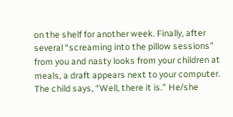on the shelf for another week. Finally, after several “screaming into the pillow sessions” from you and nasty looks from your children at meals, a draft appears next to your computer. The child says, “Well, there it is.” He/she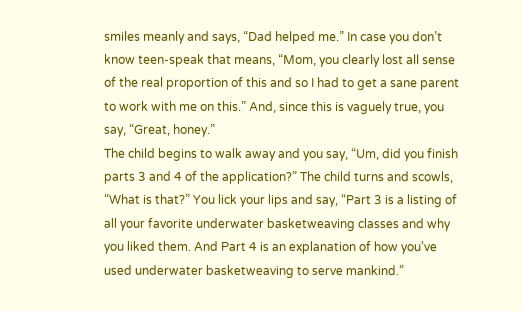smiles meanly and says, “Dad helped me.” In case you don’t know teen-speak that means, “Mom, you clearly lost all sense of the real proportion of this and so I had to get a sane parent to work with me on this.” And, since this is vaguely true, you say, “Great, honey.”
The child begins to walk away and you say, “Um, did you finish parts 3 and 4 of the application?” The child turns and scowls, “What is that?” You lick your lips and say, “Part 3 is a listing of all your favorite underwater basketweaving classes and why you liked them. And Part 4 is an explanation of how you’ve used underwater basketweaving to serve mankind.”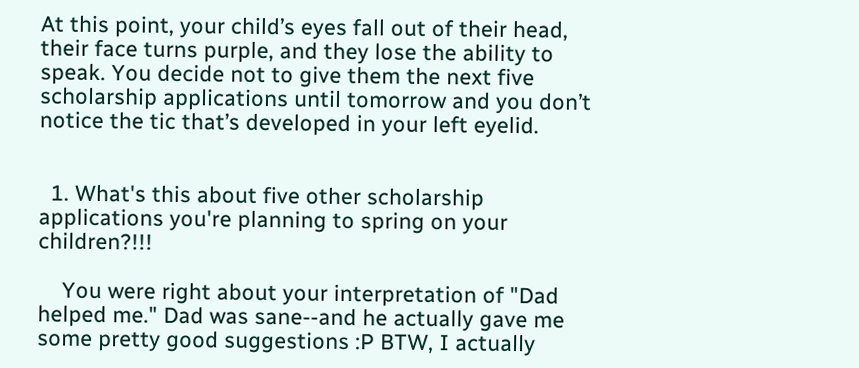At this point, your child’s eyes fall out of their head, their face turns purple, and they lose the ability to speak. You decide not to give them the next five scholarship applications until tomorrow and you don’t notice the tic that’s developed in your left eyelid.


  1. What's this about five other scholarship applications you're planning to spring on your children?!!!

    You were right about your interpretation of "Dad helped me." Dad was sane--and he actually gave me some pretty good suggestions :P BTW, I actually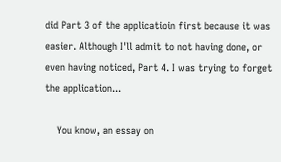did Part 3 of the applicatioin first because it was easier. Although I'll admit to not having done, or even having noticed, Part 4. I was trying to forget the application...

    You know, an essay on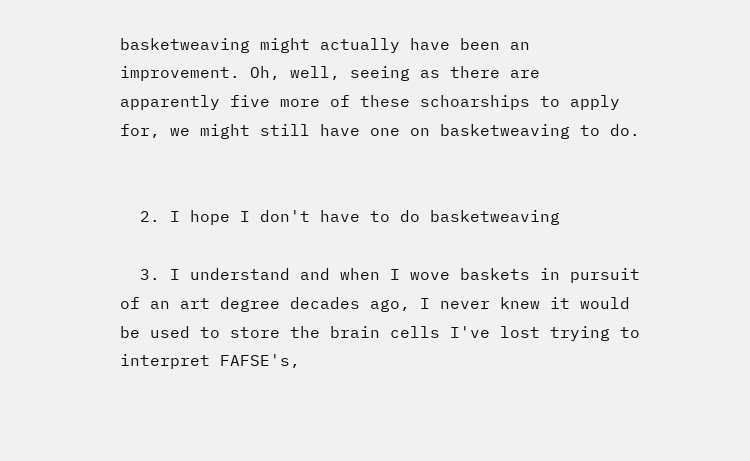basketweaving might actually have been an improvement. Oh, well, seeing as there are apparently five more of these schoarships to apply for, we might still have one on basketweaving to do.


  2. I hope I don't have to do basketweaving

  3. I understand and when I wove baskets in pursuit of an art degree decades ago, I never knew it would be used to store the brain cells I've lost trying to interpret FAFSE's,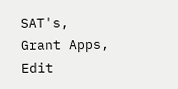SAT's, Grant Apps, Edit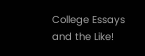College Essays and the Like!